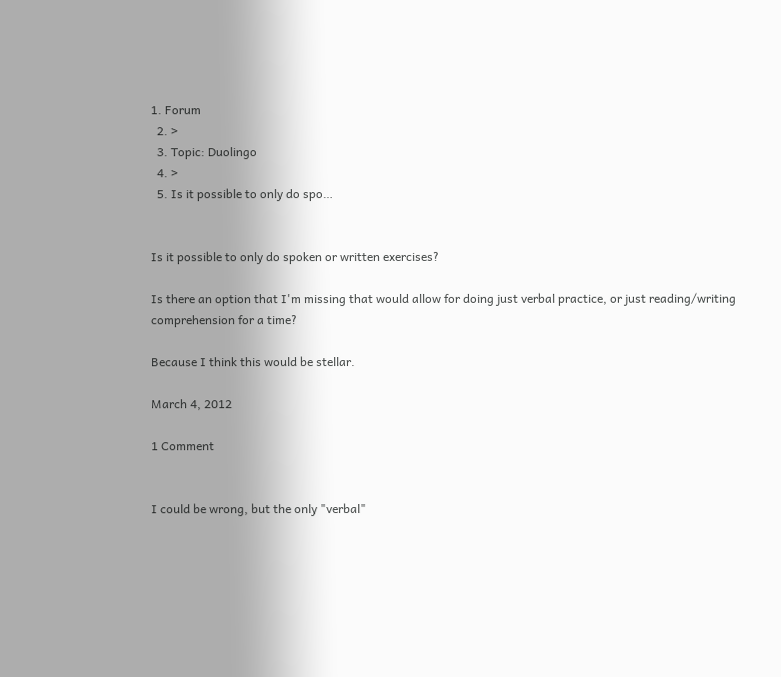1. Forum
  2. >
  3. Topic: Duolingo
  4. >
  5. Is it possible to only do spo…


Is it possible to only do spoken or written exercises?

Is there an option that I'm missing that would allow for doing just verbal practice, or just reading/writing comprehension for a time?

Because I think this would be stellar.

March 4, 2012

1 Comment


I could be wrong, but the only "verbal"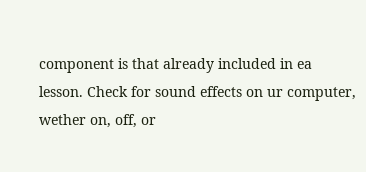component is that already included in ea lesson. Check for sound effects on ur computer, wether on, off, or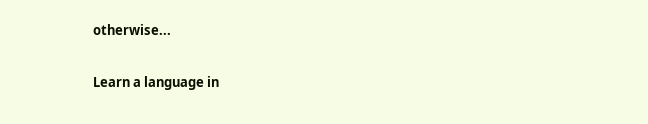otherwise...

Learn a language in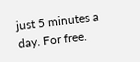just 5 minutes a day. For free.